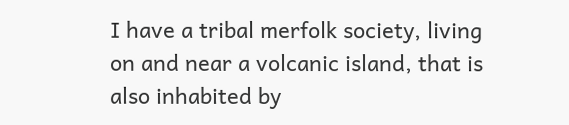I have a tribal merfolk society, living on and near a volcanic island, that is also inhabited by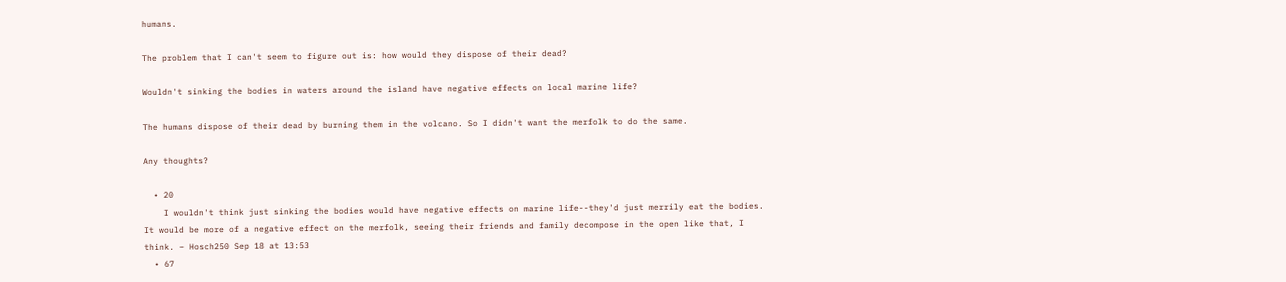humans.

The problem that I can't seem to figure out is: how would they dispose of their dead?

Wouldn't sinking the bodies in waters around the island have negative effects on local marine life?

The humans dispose of their dead by burning them in the volcano. So I didn't want the merfolk to do the same.

Any thoughts?

  • 20
    I wouldn't think just sinking the bodies would have negative effects on marine life--they'd just merrily eat the bodies. It would be more of a negative effect on the merfolk, seeing their friends and family decompose in the open like that, I think. – Hosch250 Sep 18 at 13:53
  • 67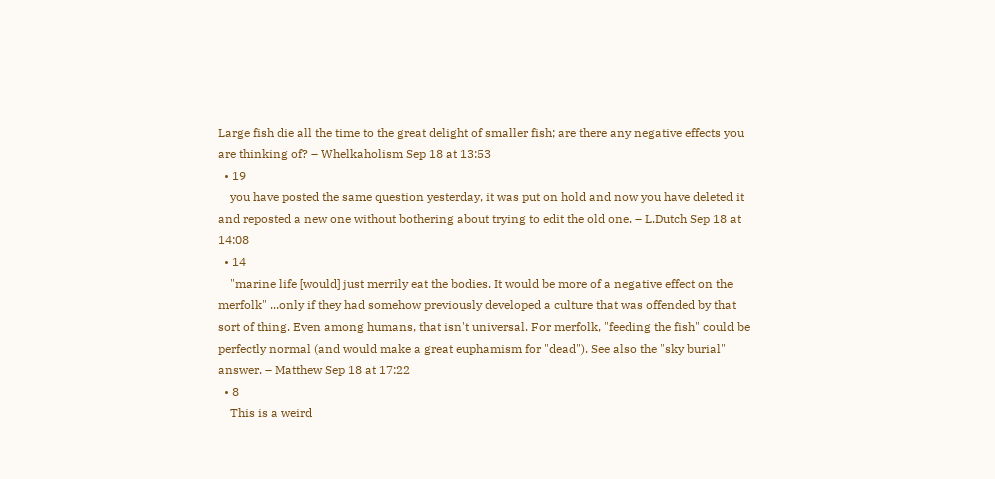Large fish die all the time to the great delight of smaller fish; are there any negative effects you are thinking of? – Whelkaholism Sep 18 at 13:53
  • 19
    you have posted the same question yesterday, it was put on hold and now you have deleted it and reposted a new one without bothering about trying to edit the old one. – L.Dutch Sep 18 at 14:08
  • 14
    "marine life [would] just merrily eat the bodies. It would be more of a negative effect on the merfolk" ...only if they had somehow previously developed a culture that was offended by that sort of thing. Even among humans, that isn't universal. For merfolk, "feeding the fish" could be perfectly normal (and would make a great euphamism for "dead"). See also the "sky burial" answer. – Matthew Sep 18 at 17:22
  • 8
    This is a weird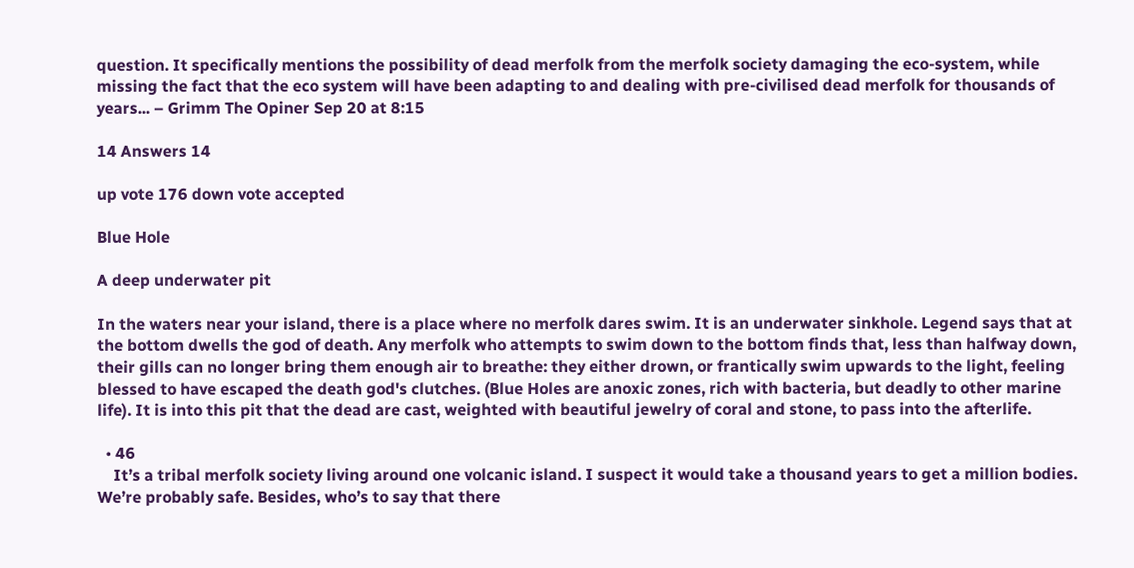question. It specifically mentions the possibility of dead merfolk from the merfolk society damaging the eco-system, while missing the fact that the eco system will have been adapting to and dealing with pre-civilised dead merfolk for thousands of years... – Grimm The Opiner Sep 20 at 8:15

14 Answers 14

up vote 176 down vote accepted

Blue Hole

A deep underwater pit

In the waters near your island, there is a place where no merfolk dares swim. It is an underwater sinkhole. Legend says that at the bottom dwells the god of death. Any merfolk who attempts to swim down to the bottom finds that, less than halfway down, their gills can no longer bring them enough air to breathe: they either drown, or frantically swim upwards to the light, feeling blessed to have escaped the death god's clutches. (Blue Holes are anoxic zones, rich with bacteria, but deadly to other marine life). It is into this pit that the dead are cast, weighted with beautiful jewelry of coral and stone, to pass into the afterlife.

  • 46
    It’s a tribal merfolk society living around one volcanic island. I suspect it would take a thousand years to get a million bodies. We’re probably safe. Besides, who’s to say that there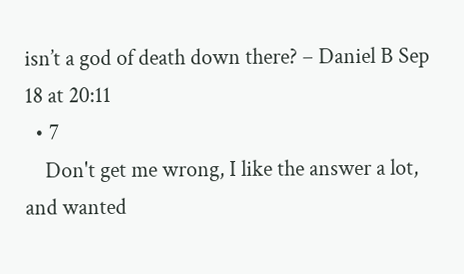isn’t a god of death down there? – Daniel B Sep 18 at 20:11
  • 7
    Don't get me wrong, I like the answer a lot, and wanted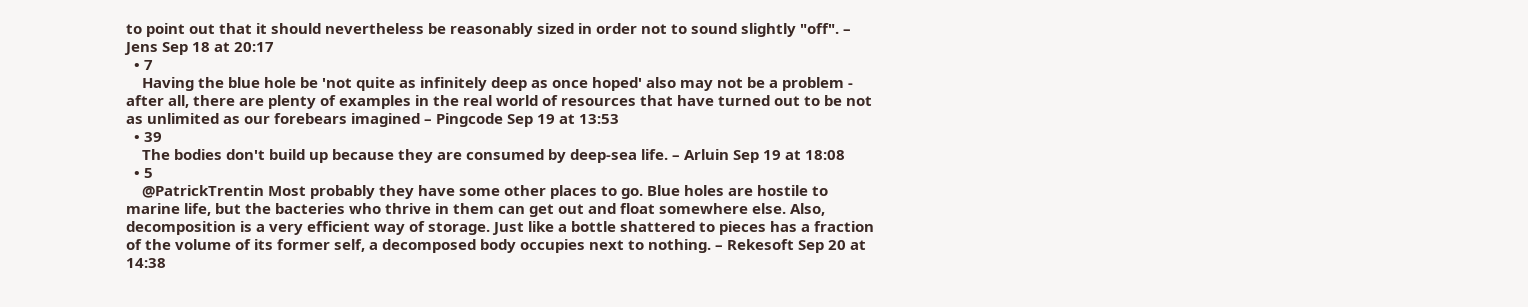to point out that it should nevertheless be reasonably sized in order not to sound slightly "off". – Jens Sep 18 at 20:17
  • 7
    Having the blue hole be 'not quite as infinitely deep as once hoped' also may not be a problem - after all, there are plenty of examples in the real world of resources that have turned out to be not as unlimited as our forebears imagined – Pingcode Sep 19 at 13:53
  • 39
    The bodies don't build up because they are consumed by deep-sea life. – Arluin Sep 19 at 18:08
  • 5
    @PatrickTrentin Most probably they have some other places to go. Blue holes are hostile to marine life, but the bacteries who thrive in them can get out and float somewhere else. Also, decomposition is a very efficient way of storage. Just like a bottle shattered to pieces has a fraction of the volume of its former self, a decomposed body occupies next to nothing. – Rekesoft Sep 20 at 14:38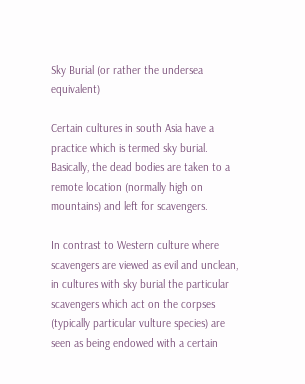Sky Burial (or rather the undersea equivalent)

Certain cultures in south Asia have a practice which is termed sky burial. Basically, the dead bodies are taken to a remote location (normally high on mountains) and left for scavengers.

In contrast to Western culture where scavengers are viewed as evil and unclean, in cultures with sky burial the particular scavengers which act on the corpses (typically particular vulture species) are seen as being endowed with a certain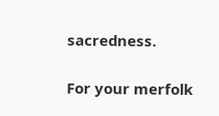sacredness.

For your merfolk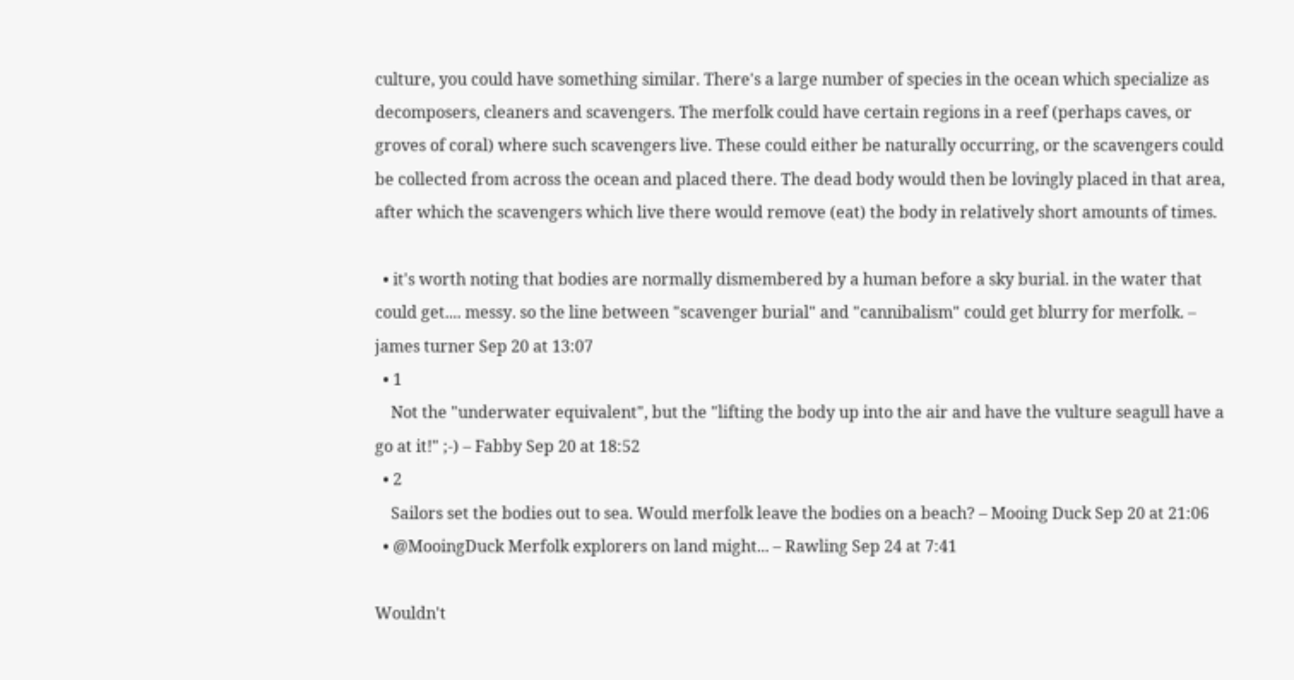culture, you could have something similar. There's a large number of species in the ocean which specialize as decomposers, cleaners and scavengers. The merfolk could have certain regions in a reef (perhaps caves, or groves of coral) where such scavengers live. These could either be naturally occurring, or the scavengers could be collected from across the ocean and placed there. The dead body would then be lovingly placed in that area, after which the scavengers which live there would remove (eat) the body in relatively short amounts of times.

  • it's worth noting that bodies are normally dismembered by a human before a sky burial. in the water that could get.... messy. so the line between "scavenger burial" and "cannibalism" could get blurry for merfolk. – james turner Sep 20 at 13:07
  • 1
    Not the "underwater equivalent", but the "lifting the body up into the air and have the vulture seagull have a go at it!" ;-) – Fabby Sep 20 at 18:52
  • 2
    Sailors set the bodies out to sea. Would merfolk leave the bodies on a beach? – Mooing Duck Sep 20 at 21:06
  • @MooingDuck Merfolk explorers on land might... – Rawling Sep 24 at 7:41

Wouldn't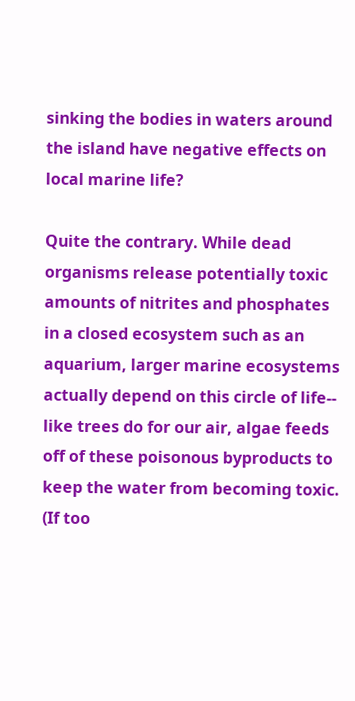sinking the bodies in waters around the island have negative effects on local marine life?

Quite the contrary. While dead organisms release potentially toxic amounts of nitrites and phosphates in a closed ecosystem such as an aquarium, larger marine ecosystems actually depend on this circle of life-- like trees do for our air, algae feeds off of these poisonous byproducts to keep the water from becoming toxic. (If too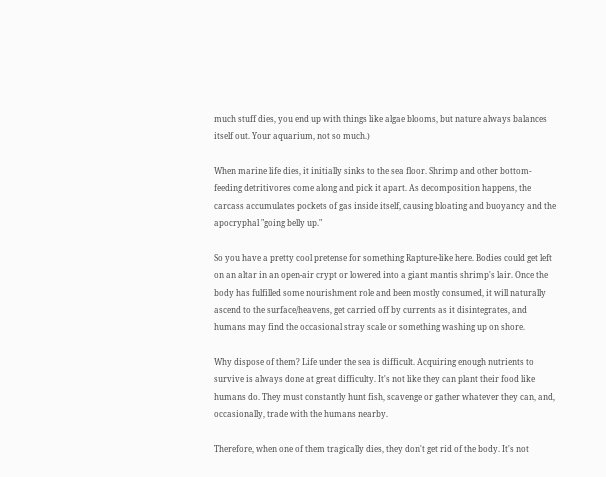much stuff dies, you end up with things like algae blooms, but nature always balances itself out. Your aquarium, not so much.)

When marine life dies, it initially sinks to the sea floor. Shrimp and other bottom-feeding detritivores come along and pick it apart. As decomposition happens, the carcass accumulates pockets of gas inside itself, causing bloating and buoyancy and the apocryphal "going belly up."

So you have a pretty cool pretense for something Rapture-like here. Bodies could get left on an altar in an open-air crypt or lowered into a giant mantis shrimp's lair. Once the body has fulfilled some nourishment role and been mostly consumed, it will naturally ascend to the surface/heavens, get carried off by currents as it disintegrates, and humans may find the occasional stray scale or something washing up on shore.

Why dispose of them? Life under the sea is difficult. Acquiring enough nutrients to survive is always done at great difficulty. It's not like they can plant their food like humans do. They must constantly hunt fish, scavenge or gather whatever they can, and, occasionally, trade with the humans nearby.

Therefore, when one of them tragically dies, they don't get rid of the body. It's not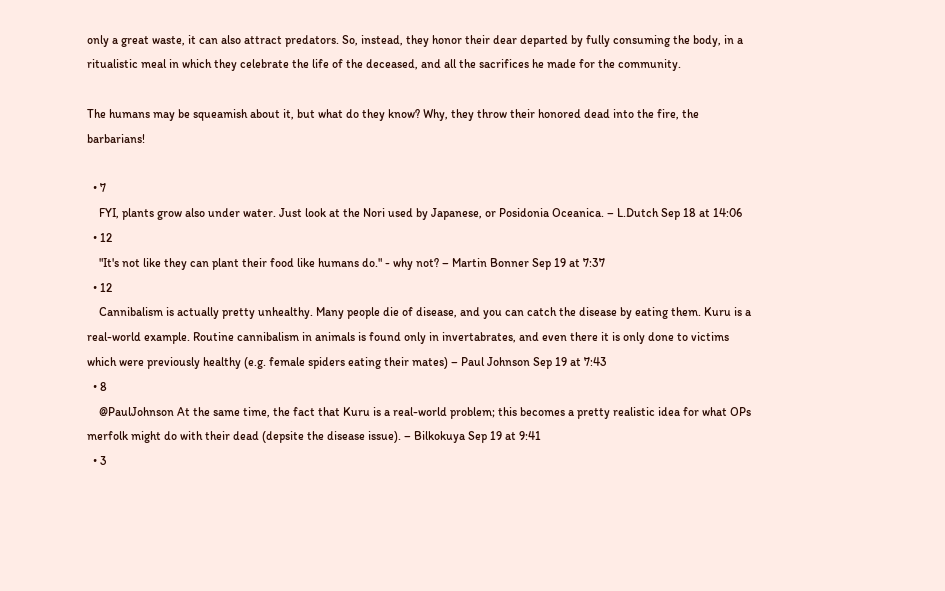only a great waste, it can also attract predators. So, instead, they honor their dear departed by fully consuming the body, in a ritualistic meal in which they celebrate the life of the deceased, and all the sacrifices he made for the community.

The humans may be squeamish about it, but what do they know? Why, they throw their honored dead into the fire, the barbarians!

  • 7
    FYI, plants grow also under water. Just look at the Nori used by Japanese, or Posidonia Oceanica. – L.Dutch Sep 18 at 14:06
  • 12
    "It's not like they can plant their food like humans do." - why not? – Martin Bonner Sep 19 at 7:37
  • 12
    Cannibalism is actually pretty unhealthy. Many people die of disease, and you can catch the disease by eating them. Kuru is a real-world example. Routine cannibalism in animals is found only in invertabrates, and even there it is only done to victims which were previously healthy (e.g. female spiders eating their mates) – Paul Johnson Sep 19 at 7:43
  • 8
    @PaulJohnson At the same time, the fact that Kuru is a real-world problem; this becomes a pretty realistic idea for what OPs merfolk might do with their dead (depsite the disease issue). – Bilkokuya Sep 19 at 9:41
  • 3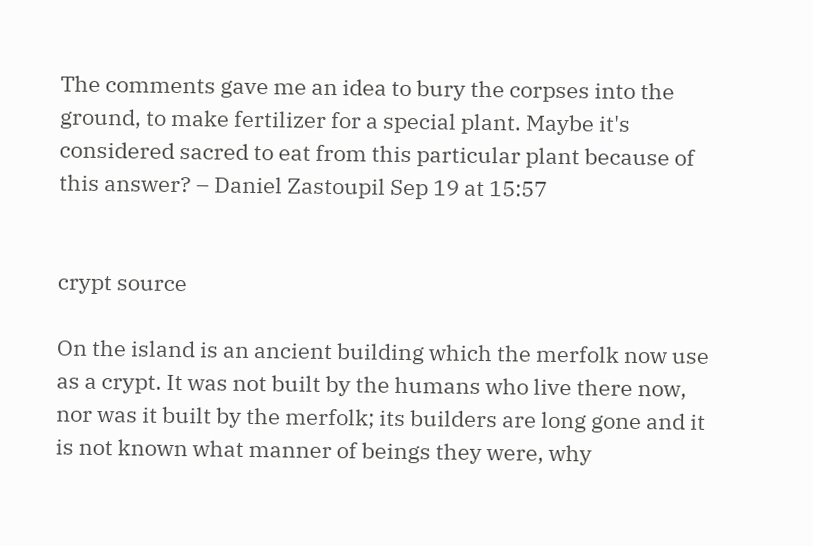The comments gave me an idea to bury the corpses into the ground, to make fertilizer for a special plant. Maybe it's considered sacred to eat from this particular plant because of this answer? – Daniel Zastoupil Sep 19 at 15:57


crypt source

On the island is an ancient building which the merfolk now use as a crypt. It was not built by the humans who live there now, nor was it built by the merfolk; its builders are long gone and it is not known what manner of beings they were, why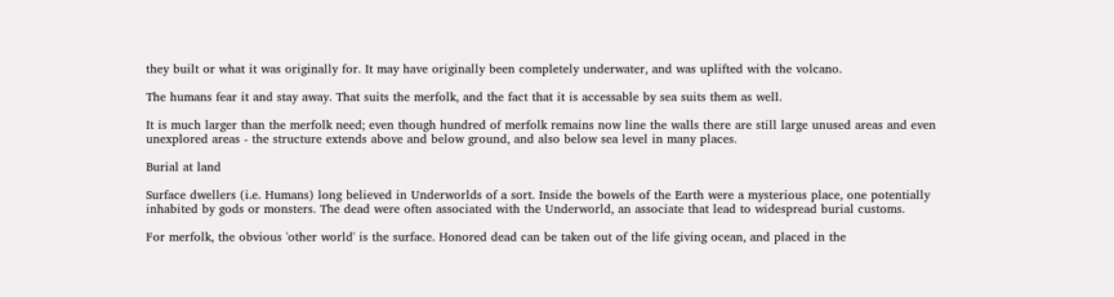they built or what it was originally for. It may have originally been completely underwater, and was uplifted with the volcano.

The humans fear it and stay away. That suits the merfolk, and the fact that it is accessable by sea suits them as well.

It is much larger than the merfolk need; even though hundred of merfolk remains now line the walls there are still large unused areas and even unexplored areas - the structure extends above and below ground, and also below sea level in many places.

Burial at land

Surface dwellers (i.e. Humans) long believed in Underworlds of a sort. Inside the bowels of the Earth were a mysterious place, one potentially inhabited by gods or monsters. The dead were often associated with the Underworld, an associate that lead to widespread burial customs.

For merfolk, the obvious 'other world' is the surface. Honored dead can be taken out of the life giving ocean, and placed in the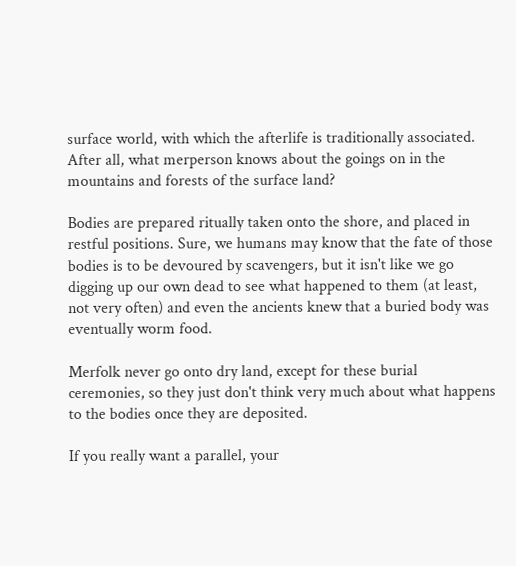surface world, with which the afterlife is traditionally associated. After all, what merperson knows about the goings on in the mountains and forests of the surface land?

Bodies are prepared ritually taken onto the shore, and placed in restful positions. Sure, we humans may know that the fate of those bodies is to be devoured by scavengers, but it isn't like we go digging up our own dead to see what happened to them (at least, not very often) and even the ancients knew that a buried body was eventually worm food.

Merfolk never go onto dry land, except for these burial ceremonies, so they just don't think very much about what happens to the bodies once they are deposited.

If you really want a parallel, your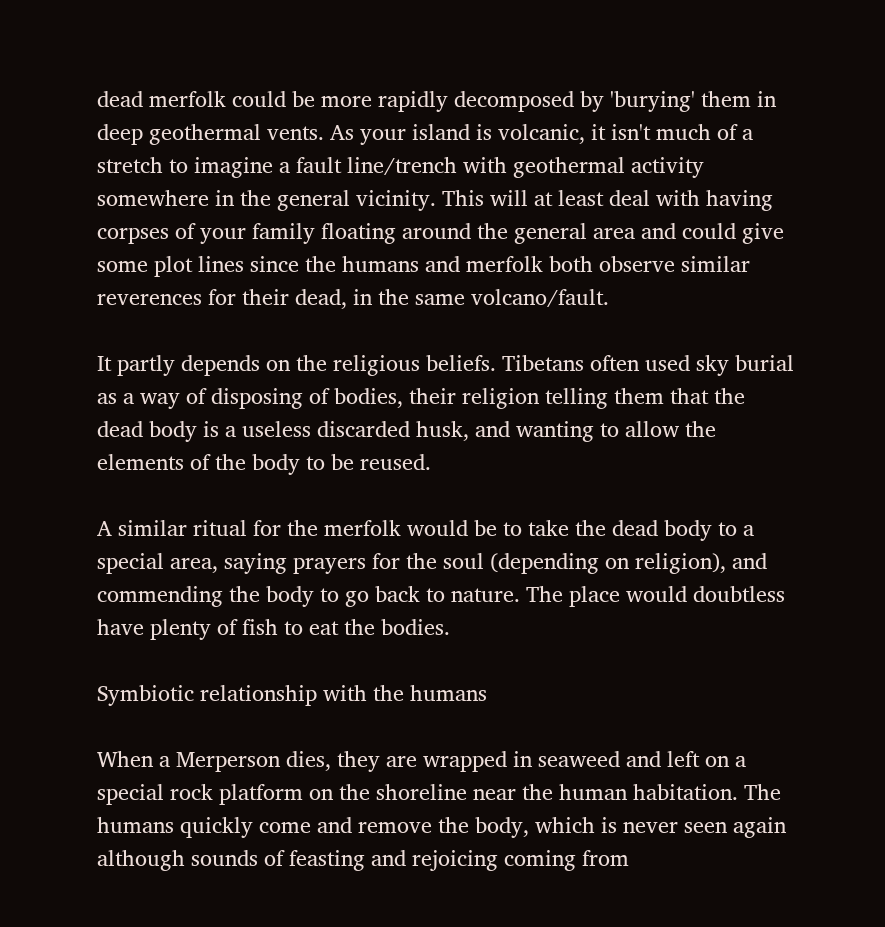dead merfolk could be more rapidly decomposed by 'burying' them in deep geothermal vents. As your island is volcanic, it isn't much of a stretch to imagine a fault line/trench with geothermal activity somewhere in the general vicinity. This will at least deal with having corpses of your family floating around the general area and could give some plot lines since the humans and merfolk both observe similar reverences for their dead, in the same volcano/fault.

It partly depends on the religious beliefs. Tibetans often used sky burial as a way of disposing of bodies, their religion telling them that the dead body is a useless discarded husk, and wanting to allow the elements of the body to be reused.

A similar ritual for the merfolk would be to take the dead body to a special area, saying prayers for the soul (depending on religion), and commending the body to go back to nature. The place would doubtless have plenty of fish to eat the bodies.

Symbiotic relationship with the humans

When a Merperson dies, they are wrapped in seaweed and left on a special rock platform on the shoreline near the human habitation. The humans quickly come and remove the body, which is never seen again although sounds of feasting and rejoicing coming from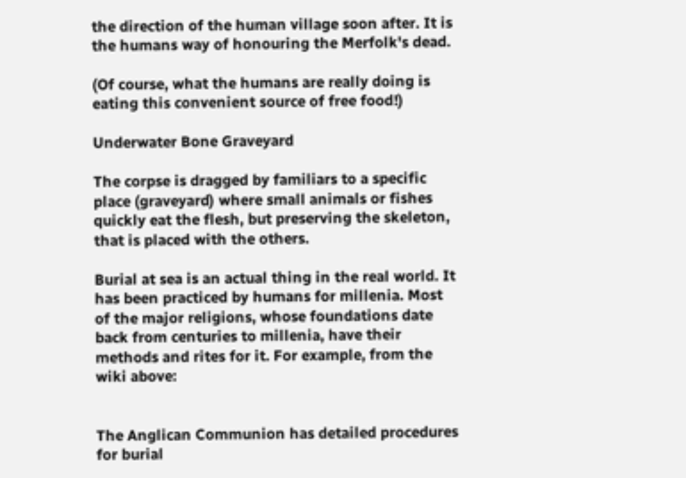the direction of the human village soon after. It is the humans way of honouring the Merfolk's dead.

(Of course, what the humans are really doing is eating this convenient source of free food!)

Underwater Bone Graveyard

The corpse is dragged by familiars to a specific place (graveyard) where small animals or fishes quickly eat the flesh, but preserving the skeleton, that is placed with the others.

Burial at sea is an actual thing in the real world. It has been practiced by humans for millenia. Most of the major religions, whose foundations date back from centuries to millenia, have their methods and rites for it. For example, from the wiki above:


The Anglican Communion has detailed procedures for burial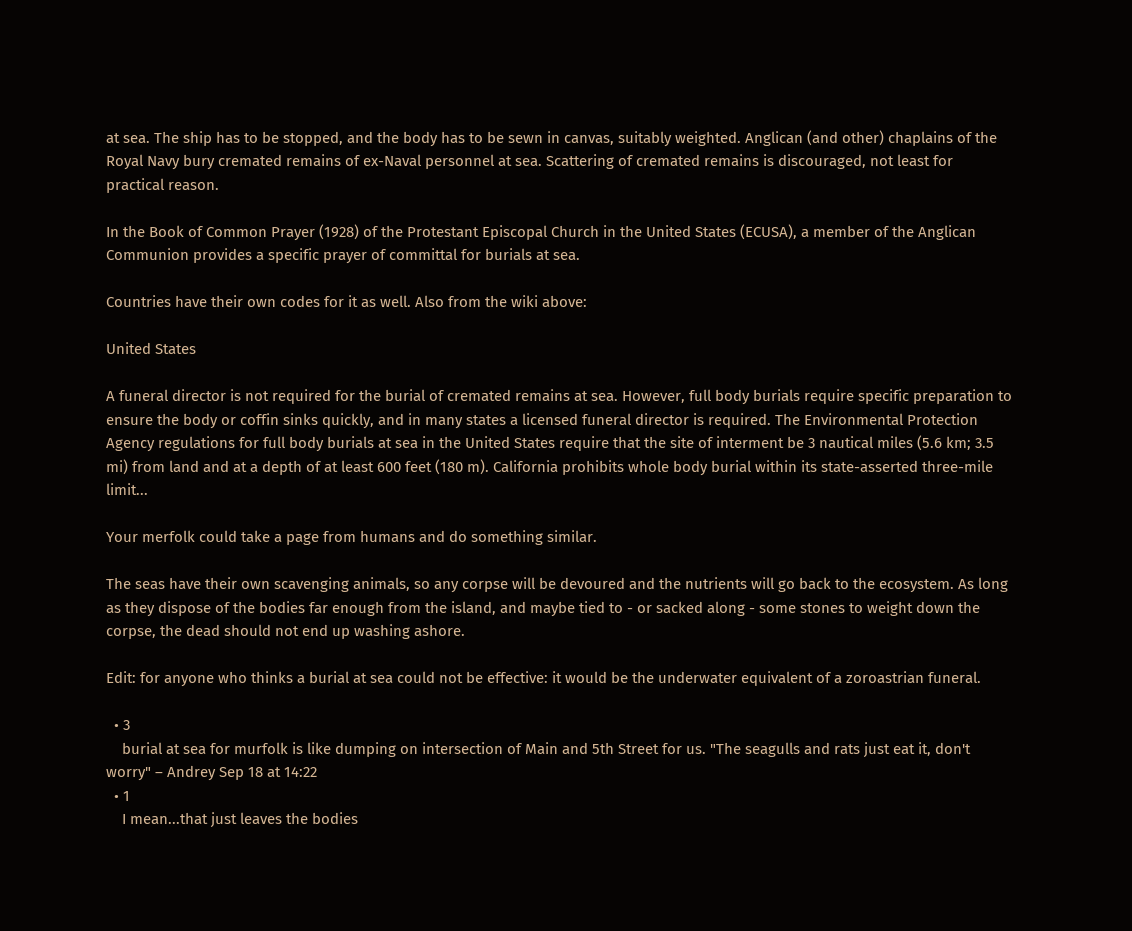at sea. The ship has to be stopped, and the body has to be sewn in canvas, suitably weighted. Anglican (and other) chaplains of the Royal Navy bury cremated remains of ex-Naval personnel at sea. Scattering of cremated remains is discouraged, not least for practical reason.

In the Book of Common Prayer (1928) of the Protestant Episcopal Church in the United States (ECUSA), a member of the Anglican Communion provides a specific prayer of committal for burials at sea.

Countries have their own codes for it as well. Also from the wiki above:

United States

A funeral director is not required for the burial of cremated remains at sea. However, full body burials require specific preparation to ensure the body or coffin sinks quickly, and in many states a licensed funeral director is required. The Environmental Protection Agency regulations for full body burials at sea in the United States require that the site of interment be 3 nautical miles (5.6 km; 3.5 mi) from land and at a depth of at least 600 feet (180 m). California prohibits whole body burial within its state-asserted three-mile limit...

Your merfolk could take a page from humans and do something similar.

The seas have their own scavenging animals, so any corpse will be devoured and the nutrients will go back to the ecosystem. As long as they dispose of the bodies far enough from the island, and maybe tied to - or sacked along - some stones to weight down the corpse, the dead should not end up washing ashore.

Edit: for anyone who thinks a burial at sea could not be effective: it would be the underwater equivalent of a zoroastrian funeral.

  • 3
    burial at sea for murfolk is like dumping on intersection of Main and 5th Street for us. "The seagulls and rats just eat it, don't worry" – Andrey Sep 18 at 14:22
  • 1
    I mean...that just leaves the bodies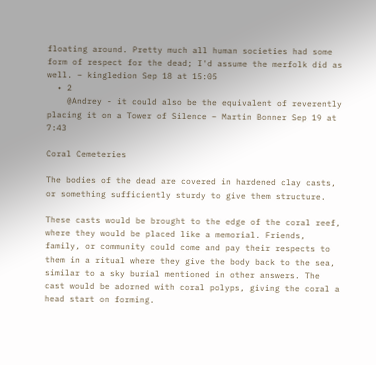floating around. Pretty much all human societies had some form of respect for the dead; I'd assume the merfolk did as well. – kingledion Sep 18 at 15:05
  • 2
    @Andrey - it could also be the equivalent of reverently placing it on a Tower of Silence – Martin Bonner Sep 19 at 7:43

Coral Cemeteries

The bodies of the dead are covered in hardened clay casts, or something sufficiently sturdy to give them structure.

These casts would be brought to the edge of the coral reef, where they would be placed like a memorial. Friends, family, or community could come and pay their respects to them in a ritual where they give the body back to the sea, similar to a sky burial mentioned in other answers. The cast would be adorned with coral polyps, giving the coral a head start on forming.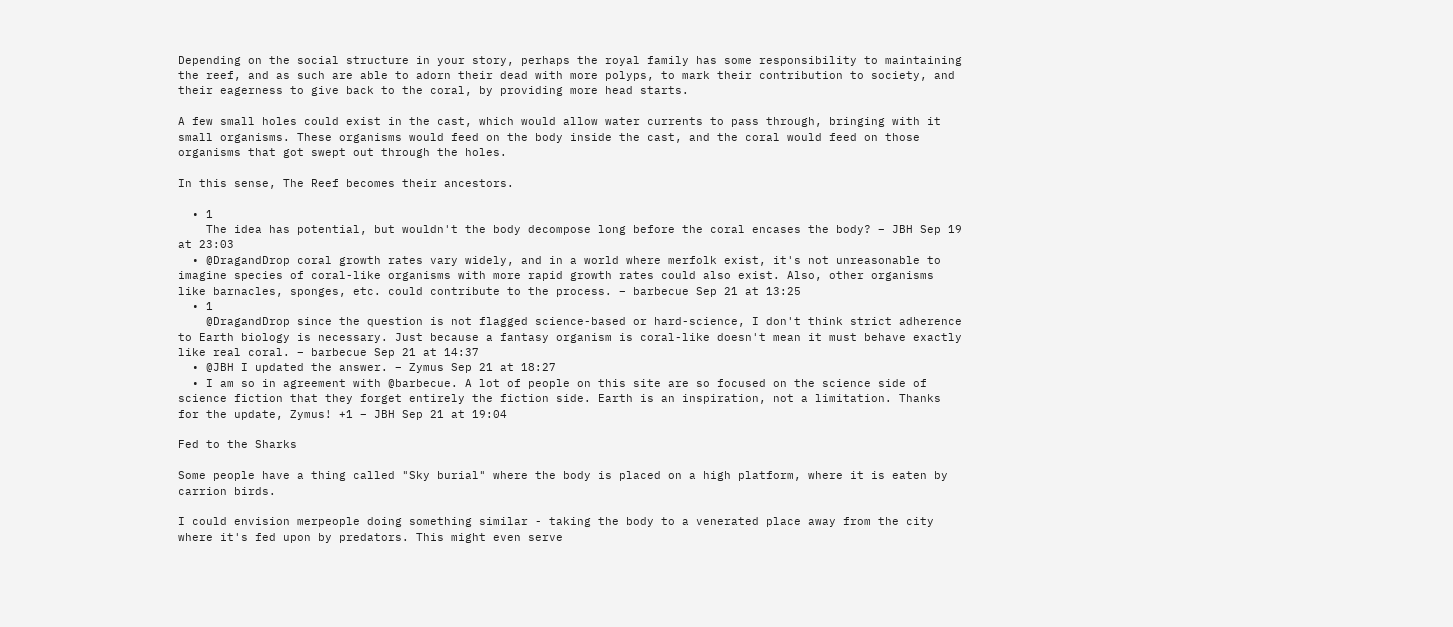Depending on the social structure in your story, perhaps the royal family has some responsibility to maintaining the reef, and as such are able to adorn their dead with more polyps, to mark their contribution to society, and their eagerness to give back to the coral, by providing more head starts.

A few small holes could exist in the cast, which would allow water currents to pass through, bringing with it small organisms. These organisms would feed on the body inside the cast, and the coral would feed on those organisms that got swept out through the holes.

In this sense, The Reef becomes their ancestors.

  • 1
    The idea has potential, but wouldn't the body decompose long before the coral encases the body? – JBH Sep 19 at 23:03
  • @DragandDrop coral growth rates vary widely, and in a world where merfolk exist, it's not unreasonable to imagine species of coral-like organisms with more rapid growth rates could also exist. Also, other organisms like barnacles, sponges, etc. could contribute to the process. – barbecue Sep 21 at 13:25
  • 1
    @DragandDrop since the question is not flagged science-based or hard-science, I don't think strict adherence to Earth biology is necessary. Just because a fantasy organism is coral-like doesn't mean it must behave exactly like real coral. – barbecue Sep 21 at 14:37
  • @JBH I updated the answer. – Zymus Sep 21 at 18:27
  • I am so in agreement with @barbecue. A lot of people on this site are so focused on the science side of science fiction that they forget entirely the fiction side. Earth is an inspiration, not a limitation. Thanks for the update, Zymus! +1 – JBH Sep 21 at 19:04

Fed to the Sharks

Some people have a thing called "Sky burial" where the body is placed on a high platform, where it is eaten by carrion birds.

I could envision merpeople doing something similar - taking the body to a venerated place away from the city where it's fed upon by predators. This might even serve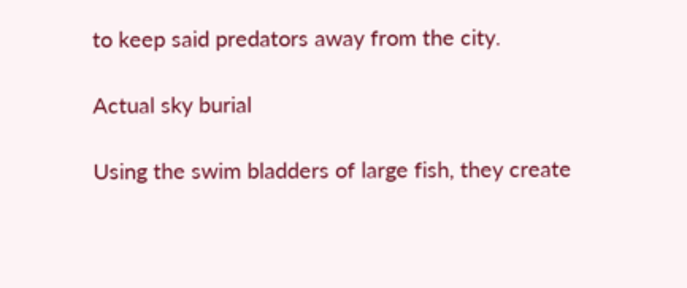to keep said predators away from the city.

Actual sky burial

Using the swim bladders of large fish, they create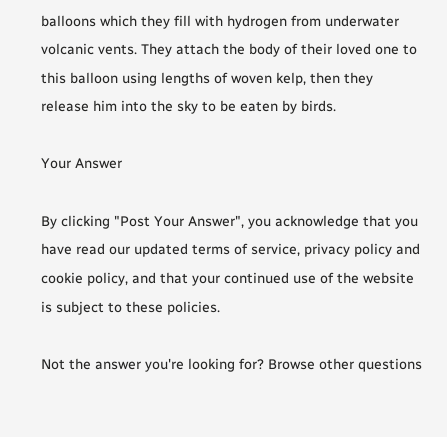balloons which they fill with hydrogen from underwater volcanic vents. They attach the body of their loved one to this balloon using lengths of woven kelp, then they release him into the sky to be eaten by birds.

Your Answer

By clicking "Post Your Answer", you acknowledge that you have read our updated terms of service, privacy policy and cookie policy, and that your continued use of the website is subject to these policies.

Not the answer you're looking for? Browse other questions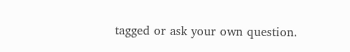tagged or ask your own question.